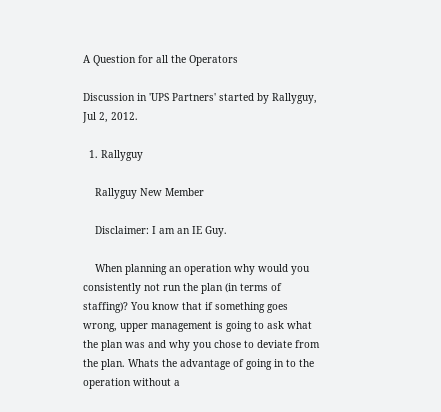A Question for all the Operators

Discussion in 'UPS Partners' started by Rallyguy, Jul 2, 2012.

  1. Rallyguy

    Rallyguy New Member

    Disclaimer: I am an IE Guy.

    When planning an operation why would you consistently not run the plan (in terms of staffing)? You know that if something goes wrong, upper management is going to ask what the plan was and why you chose to deviate from the plan. Whats the advantage of going in to the operation without a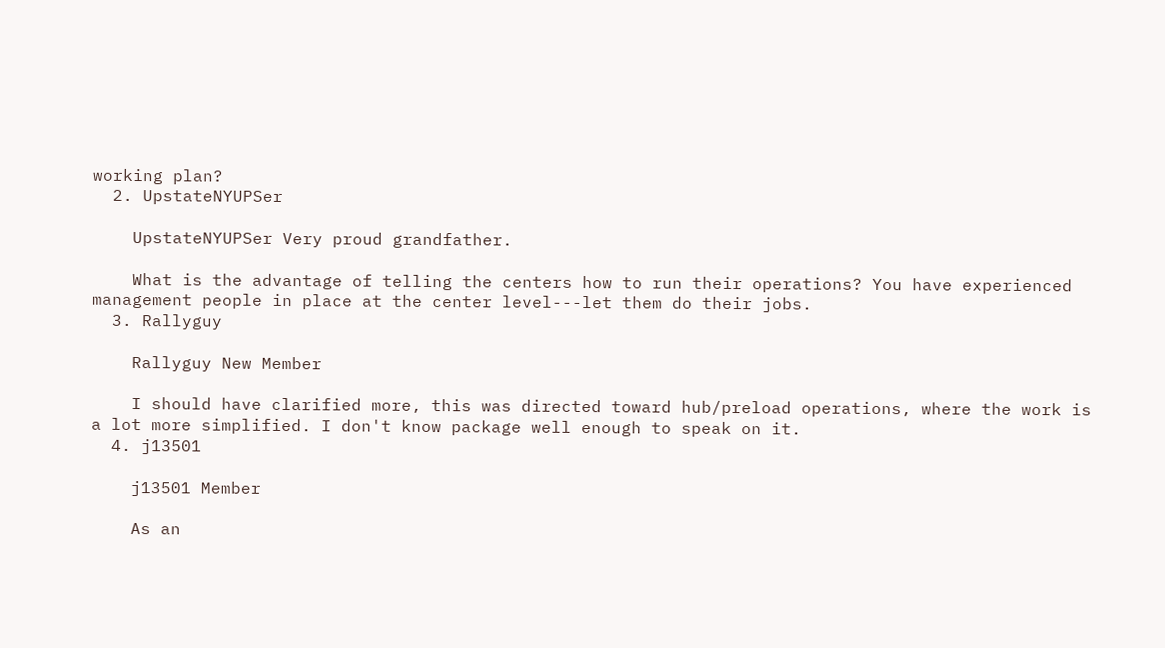working plan?
  2. UpstateNYUPSer

    UpstateNYUPSer Very proud grandfather.

    What is the advantage of telling the centers how to run their operations? You have experienced management people in place at the center level---let them do their jobs.
  3. Rallyguy

    Rallyguy New Member

    I should have clarified more, this was directed toward hub/preload operations, where the work is a lot more simplified. I don't know package well enough to speak on it.
  4. j13501

    j13501 Member

    As an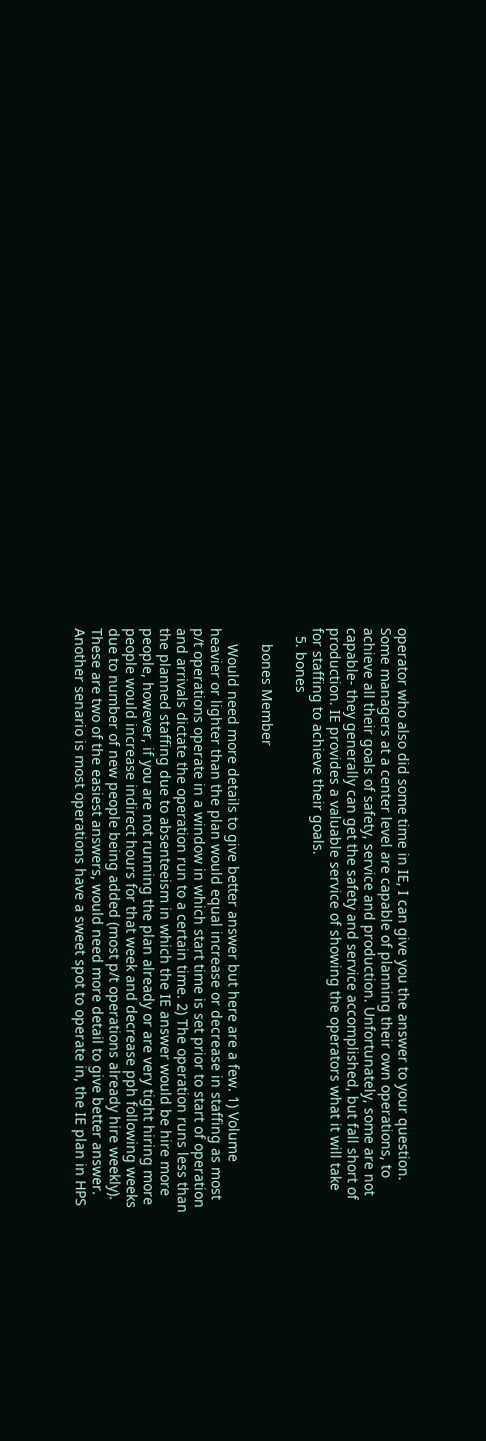operator who also did some time in IE, I can give you the answer to your question. Some managers at a center level are capable of planning their own operations, to achieve all their goals of safety, service and production. Unfortunately, some are not capable- they generally can get the safety and service accomplished, but fall short of production. IE provides a valuable service of showing the operators what it will take for staffing to achieve their goals.
  5. bones

    bones Member

    Would need more details to give better answer but here are a few. 1) Volume heavier or lighter than the plan would equal increase or decrease in staffing as most p/t operations operate in a window in which start time is set prior to start of operation and arrivals dictate the operation run to a certain time. 2) The operation runs less than the planned staffing due to absenteeism in which the IE answer would be hire more people, however, if you are not running the plan already or are very tight hiring more people would increase indirect hours for that week and decrease pph following weeks due to number of new people being added (most p/t operations already hire weekly). These are two of the easiest answers, would need more detail to give better answer. Another senario is most operations have a sweet spot to operate in, the IE plan in HPS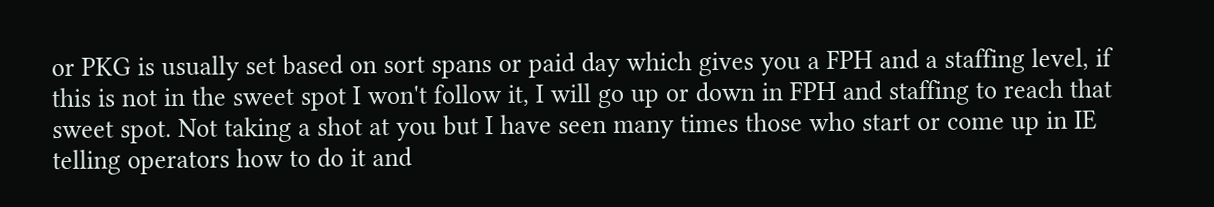or PKG is usually set based on sort spans or paid day which gives you a FPH and a staffing level, if this is not in the sweet spot I won't follow it, I will go up or down in FPH and staffing to reach that sweet spot. Not taking a shot at you but I have seen many times those who start or come up in IE telling operators how to do it and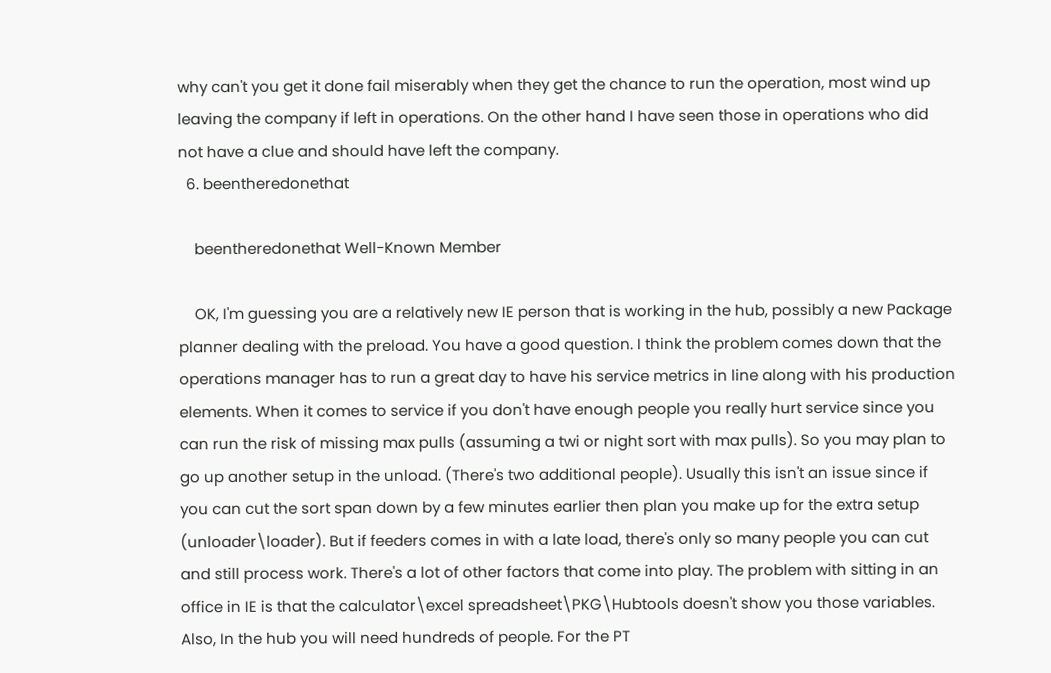why can't you get it done fail miserably when they get the chance to run the operation, most wind up leaving the company if left in operations. On the other hand I have seen those in operations who did not have a clue and should have left the company.
  6. beentheredonethat

    beentheredonethat Well-Known Member

    OK, I'm guessing you are a relatively new IE person that is working in the hub, possibly a new Package planner dealing with the preload. You have a good question. I think the problem comes down that the operations manager has to run a great day to have his service metrics in line along with his production elements. When it comes to service if you don't have enough people you really hurt service since you can run the risk of missing max pulls (assuming a twi or night sort with max pulls). So you may plan to go up another setup in the unload. (There's two additional people). Usually this isn't an issue since if you can cut the sort span down by a few minutes earlier then plan you make up for the extra setup (unloader\loader). But if feeders comes in with a late load, there's only so many people you can cut and still process work. There's a lot of other factors that come into play. The problem with sitting in an office in IE is that the calculator\excel spreadsheet\PKG\Hubtools doesn't show you those variables. Also, In the hub you will need hundreds of people. For the PT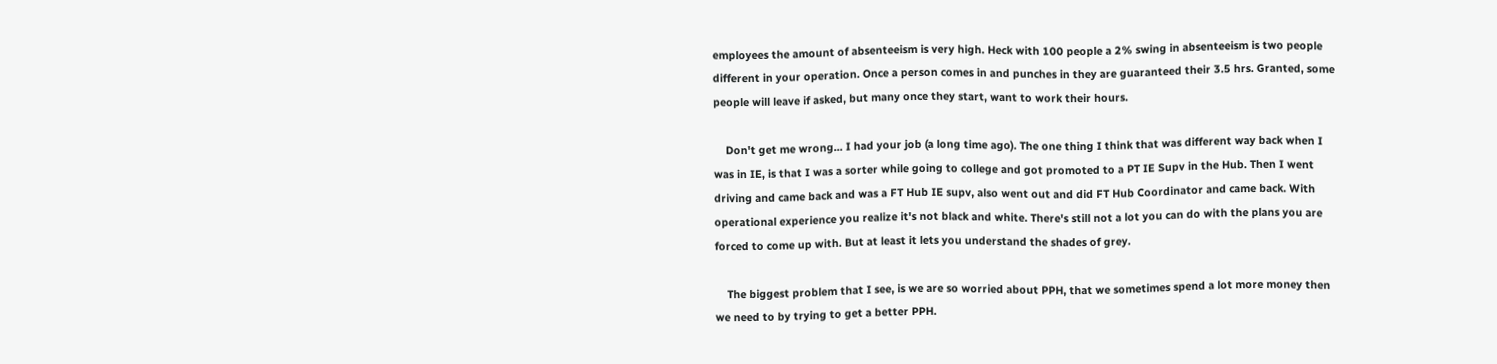employees the amount of absenteeism is very high. Heck with 100 people a 2% swing in absenteeism is two people different in your operation. Once a person comes in and punches in they are guaranteed their 3.5 hrs. Granted, some people will leave if asked, but many once they start, want to work their hours.

    Don't get me wrong... I had your job (a long time ago). The one thing I think that was different way back when I was in IE, is that I was a sorter while going to college and got promoted to a PT IE Supv in the Hub. Then I went driving and came back and was a FT Hub IE supv, also went out and did FT Hub Coordinator and came back. With operational experience you realize it's not black and white. There's still not a lot you can do with the plans you are forced to come up with. But at least it lets you understand the shades of grey.

    The biggest problem that I see, is we are so worried about PPH, that we sometimes spend a lot more money then we need to by trying to get a better PPH.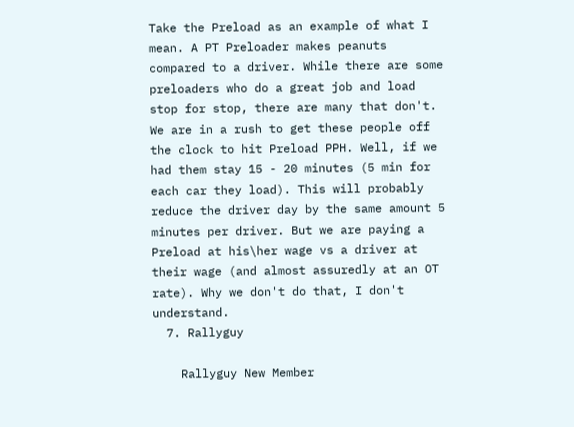Take the Preload as an example of what I mean. A PT Preloader makes peanuts compared to a driver. While there are some preloaders who do a great job and load stop for stop, there are many that don't. We are in a rush to get these people off the clock to hit Preload PPH. Well, if we had them stay 15 - 20 minutes (5 min for each car they load). This will probably reduce the driver day by the same amount 5 minutes per driver. But we are paying a Preload at his\her wage vs a driver at their wage (and almost assuredly at an OT rate). Why we don't do that, I don't understand.
  7. Rallyguy

    Rallyguy New Member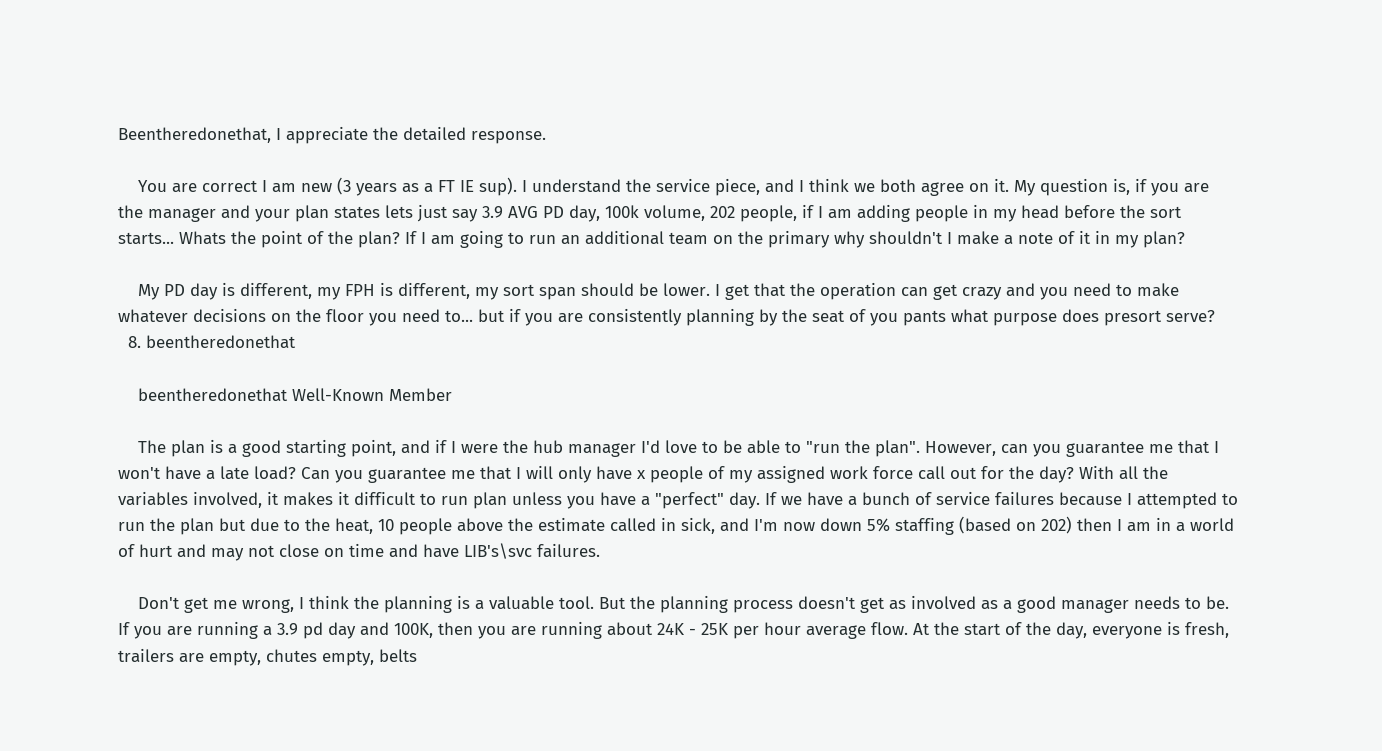Beentheredonethat, I appreciate the detailed response.

    You are correct I am new (3 years as a FT IE sup). I understand the service piece, and I think we both agree on it. My question is, if you are the manager and your plan states lets just say 3.9 AVG PD day, 100k volume, 202 people, if I am adding people in my head before the sort starts... Whats the point of the plan? If I am going to run an additional team on the primary why shouldn't I make a note of it in my plan?

    My PD day is different, my FPH is different, my sort span should be lower. I get that the operation can get crazy and you need to make whatever decisions on the floor you need to... but if you are consistently planning by the seat of you pants what purpose does presort serve?
  8. beentheredonethat

    beentheredonethat Well-Known Member

    The plan is a good starting point, and if I were the hub manager I'd love to be able to "run the plan". However, can you guarantee me that I won't have a late load? Can you guarantee me that I will only have x people of my assigned work force call out for the day? With all the variables involved, it makes it difficult to run plan unless you have a "perfect" day. If we have a bunch of service failures because I attempted to run the plan but due to the heat, 10 people above the estimate called in sick, and I'm now down 5% staffing (based on 202) then I am in a world of hurt and may not close on time and have LIB's\svc failures.

    Don't get me wrong, I think the planning is a valuable tool. But the planning process doesn't get as involved as a good manager needs to be. If you are running a 3.9 pd day and 100K, then you are running about 24K - 25K per hour average flow. At the start of the day, everyone is fresh, trailers are empty, chutes empty, belts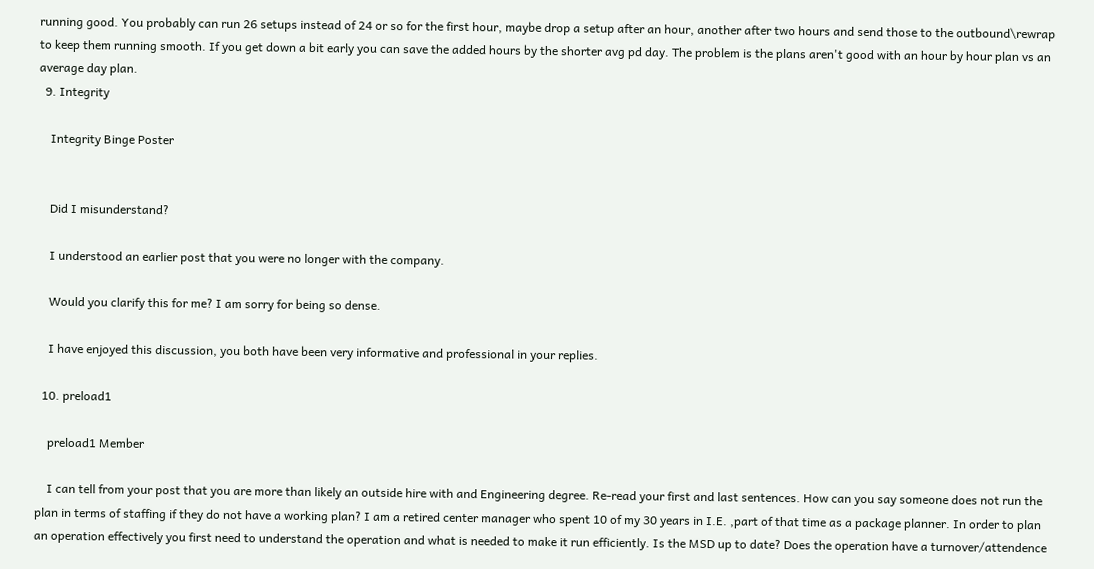running good. You probably can run 26 setups instead of 24 or so for the first hour, maybe drop a setup after an hour, another after two hours and send those to the outbound\rewrap to keep them running smooth. If you get down a bit early you can save the added hours by the shorter avg pd day. The problem is the plans aren't good with an hour by hour plan vs an average day plan.
  9. Integrity

    Integrity Binge Poster


    Did I misunderstand?

    I understood an earlier post that you were no longer with the company.

    Would you clarify this for me? I am sorry for being so dense.

    I have enjoyed this discussion, you both have been very informative and professional in your replies.

  10. preload1

    preload1 Member

    I can tell from your post that you are more than likely an outside hire with and Engineering degree. Re-read your first and last sentences. How can you say someone does not run the plan in terms of staffing if they do not have a working plan? I am a retired center manager who spent 10 of my 30 years in I.E. ,part of that time as a package planner. In order to plan an operation effectively you first need to understand the operation and what is needed to make it run efficiently. Is the MSD up to date? Does the operation have a turnover/attendence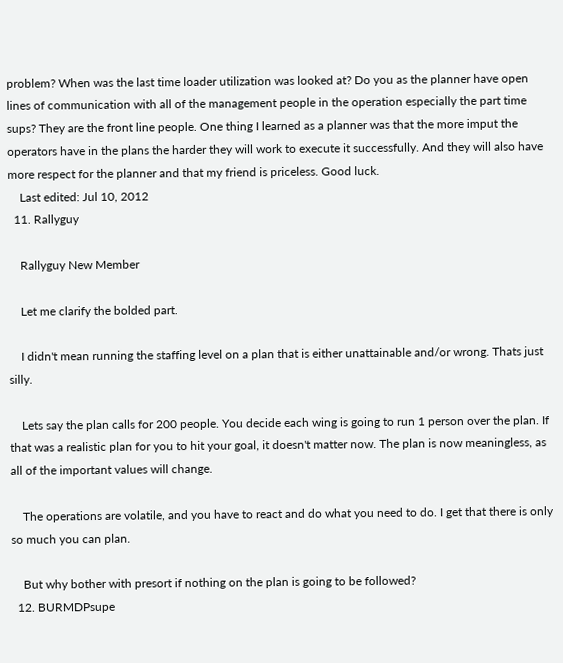problem? When was the last time loader utilization was looked at? Do you as the planner have open lines of communication with all of the management people in the operation especially the part time sups? They are the front line people. One thing I learned as a planner was that the more imput the operators have in the plans the harder they will work to execute it successfully. And they will also have more respect for the planner and that my friend is priceless. Good luck.
    Last edited: Jul 10, 2012
  11. Rallyguy

    Rallyguy New Member

    Let me clarify the bolded part.

    I didn't mean running the staffing level on a plan that is either unattainable and/or wrong. Thats just silly.

    Lets say the plan calls for 200 people. You decide each wing is going to run 1 person over the plan. If that was a realistic plan for you to hit your goal, it doesn't matter now. The plan is now meaningless, as all of the important values will change.

    The operations are volatile, and you have to react and do what you need to do. I get that there is only so much you can plan.

    But why bother with presort if nothing on the plan is going to be followed?
  12. BURMDPsupe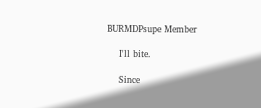BURMDPsupe Member

    I'll bite.

    Since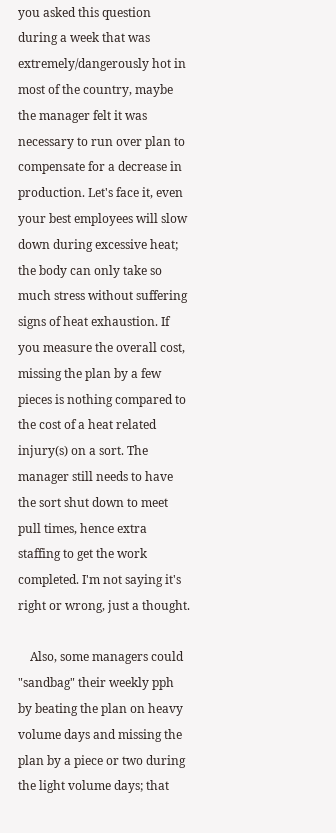you asked this question during a week that was extremely/dangerously hot in most of the country, maybe the manager felt it was necessary to run over plan to compensate for a decrease in production. Let's face it, even your best employees will slow down during excessive heat; the body can only take so much stress without suffering signs of heat exhaustion. If you measure the overall cost, missing the plan by a few pieces is nothing compared to the cost of a heat related injury(s) on a sort. The manager still needs to have the sort shut down to meet pull times, hence extra staffing to get the work completed. I'm not saying it's right or wrong, just a thought.

    Also, some managers could "sandbag" their weekly pph by beating the plan on heavy volume days and missing the plan by a piece or two during the light volume days; that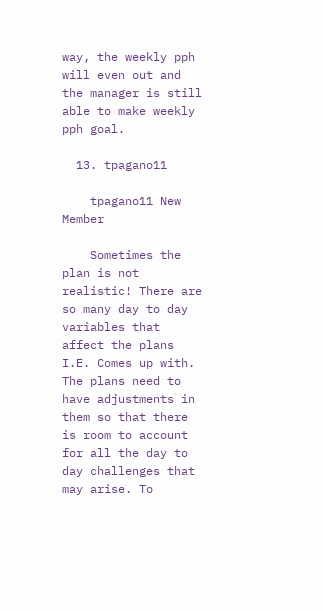way, the weekly pph will even out and the manager is still able to make weekly pph goal.

  13. tpagano11

    tpagano11 New Member

    Sometimes the plan is not realistic! There are so many day to day variables that affect the plans I.E. Comes up with. The plans need to have adjustments in them so that there is room to account for all the day to day challenges that may arise. To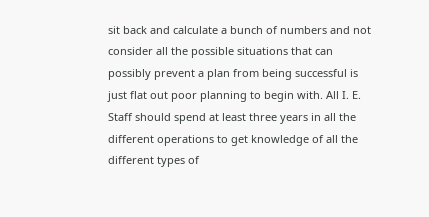sit back and calculate a bunch of numbers and not consider all the possible situations that can possibly prevent a plan from being successful is just flat out poor planning to begin with. All I. E. Staff should spend at least three years in all the different operations to get knowledge of all the different types of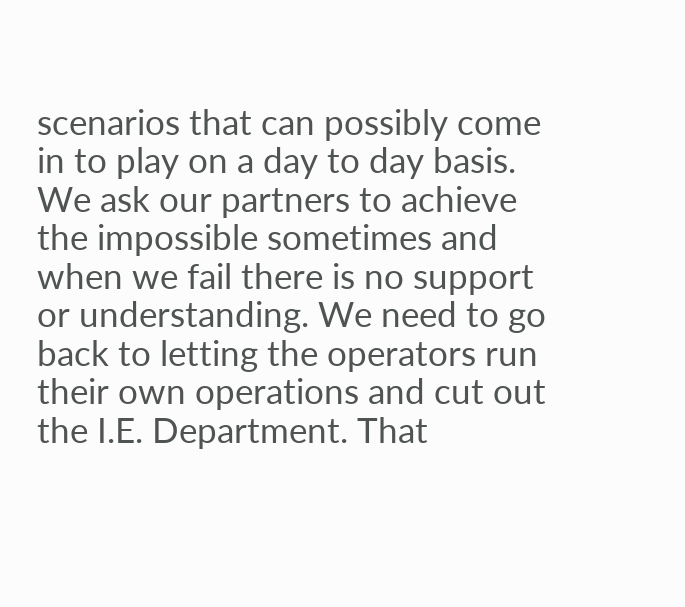scenarios that can possibly come in to play on a day to day basis. We ask our partners to achieve the impossible sometimes and when we fail there is no support or understanding. We need to go back to letting the operators run their own operations and cut out the I.E. Department. That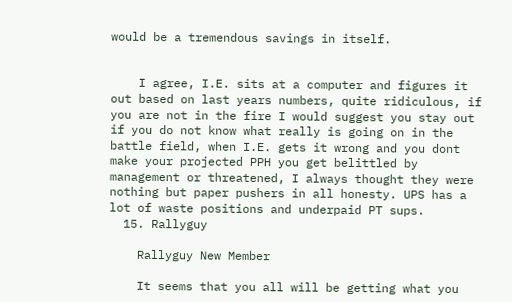would be a tremendous savings in itself.


    I agree, I.E. sits at a computer and figures it out based on last years numbers, quite ridiculous, if you are not in the fire I would suggest you stay out if you do not know what really is going on in the battle field, when I.E. gets it wrong and you dont make your projected PPH you get belittled by management or threatened, I always thought they were nothing but paper pushers in all honesty. UPS has a lot of waste positions and underpaid PT sups.
  15. Rallyguy

    Rallyguy New Member

    It seems that you all will be getting what you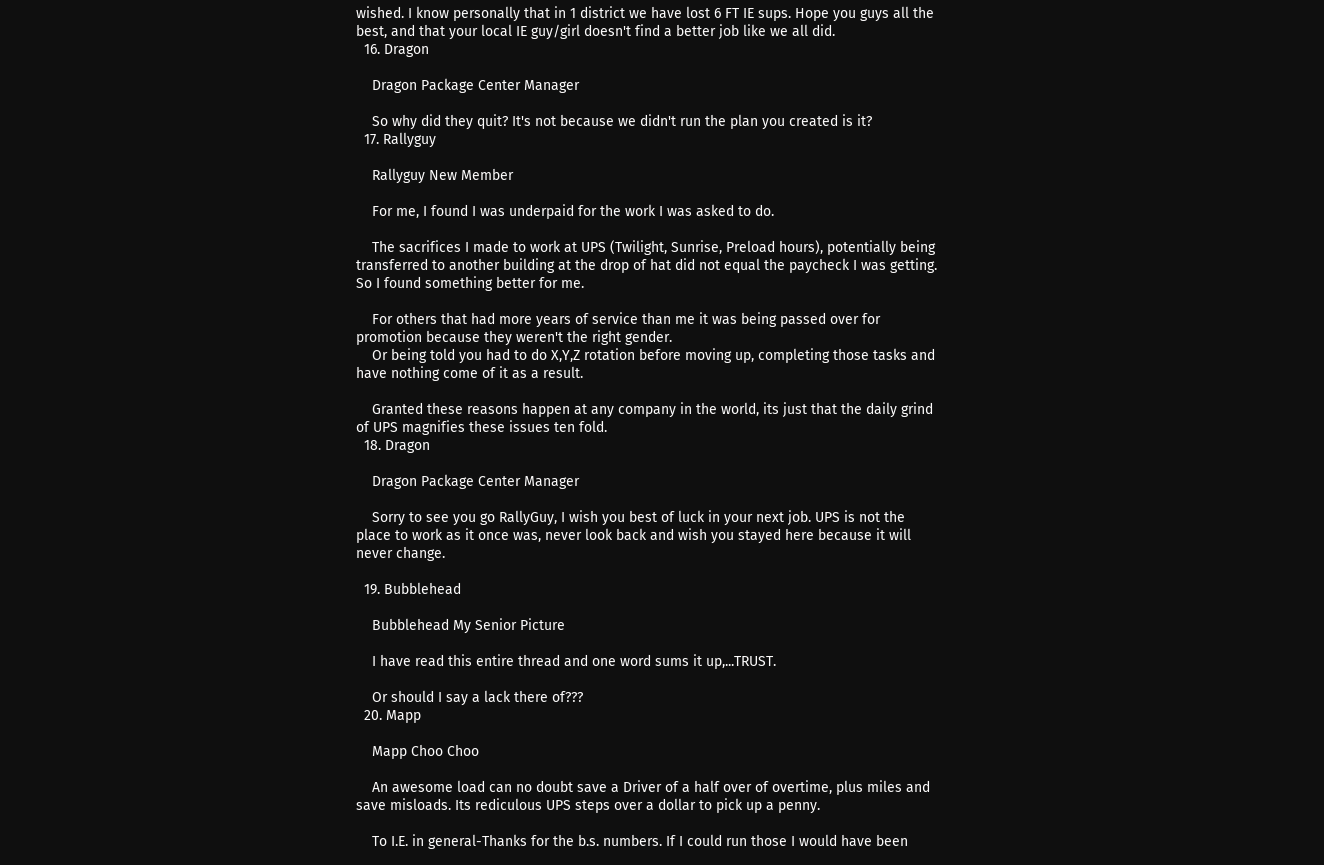wished. I know personally that in 1 district we have lost 6 FT IE sups. Hope you guys all the best, and that your local IE guy/girl doesn't find a better job like we all did.
  16. Dragon

    Dragon Package Center Manager

    So why did they quit? It's not because we didn't run the plan you created is it?
  17. Rallyguy

    Rallyguy New Member

    For me, I found I was underpaid for the work I was asked to do.

    The sacrifices I made to work at UPS (Twilight, Sunrise, Preload hours), potentially being transferred to another building at the drop of hat did not equal the paycheck I was getting. So I found something better for me.

    For others that had more years of service than me it was being passed over for promotion because they weren't the right gender.
    Or being told you had to do X,Y,Z rotation before moving up, completing those tasks and have nothing come of it as a result.

    Granted these reasons happen at any company in the world, its just that the daily grind of UPS magnifies these issues ten fold.
  18. Dragon

    Dragon Package Center Manager

    Sorry to see you go RallyGuy, I wish you best of luck in your next job. UPS is not the place to work as it once was, never look back and wish you stayed here because it will never change.

  19. Bubblehead

    Bubblehead My Senior Picture

    I have read this entire thread and one word sums it up,...TRUST.

    Or should I say a lack there of???
  20. Mapp

    Mapp Choo Choo

    An awesome load can no doubt save a Driver of a half over of overtime, plus miles and save misloads. Its rediculous UPS steps over a dollar to pick up a penny.

    To I.E. in general-Thanks for the b.s. numbers. If I could run those I would have been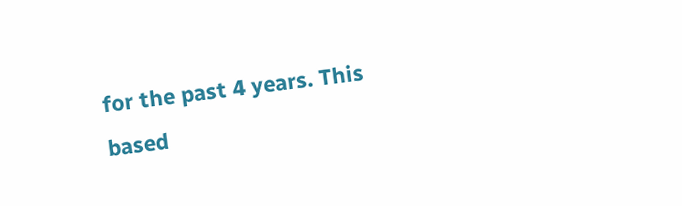for the past 4 years. This based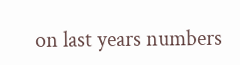on last years numbers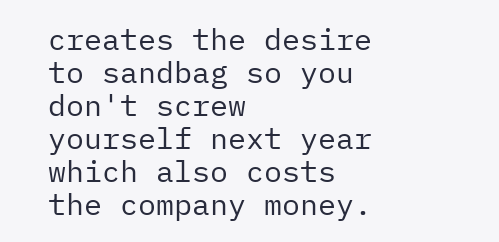creates the desire to sandbag so you don't screw yourself next year which also costs the company money.